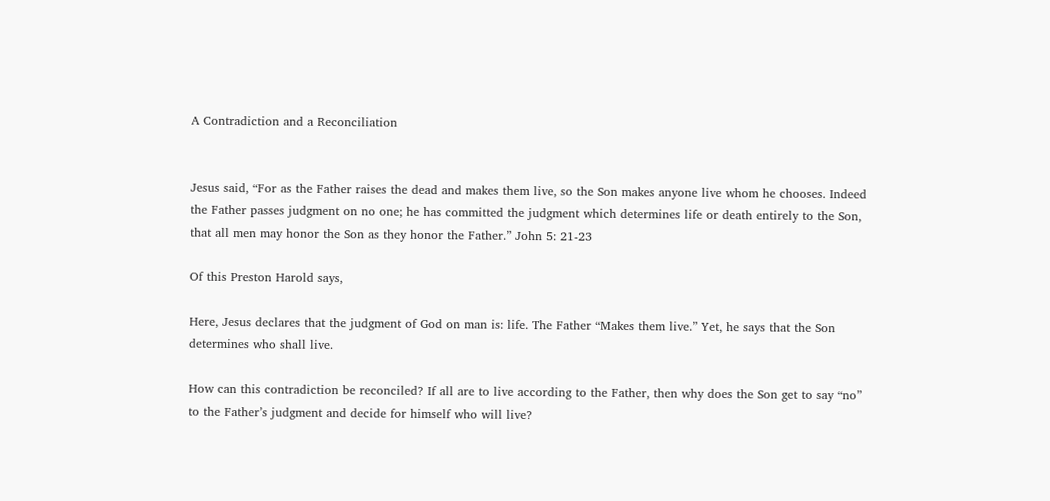A Contradiction and a Reconciliation


Jesus said, “For as the Father raises the dead and makes them live, so the Son makes anyone live whom he chooses. Indeed the Father passes judgment on no one; he has committed the judgment which determines life or death entirely to the Son, that all men may honor the Son as they honor the Father.” John 5: 21-23

Of this Preston Harold says,

Here, Jesus declares that the judgment of God on man is: life. The Father “Makes them live.” Yet, he says that the Son determines who shall live.

How can this contradiction be reconciled? If all are to live according to the Father, then why does the Son get to say “no” to the Father’s judgment and decide for himself who will live?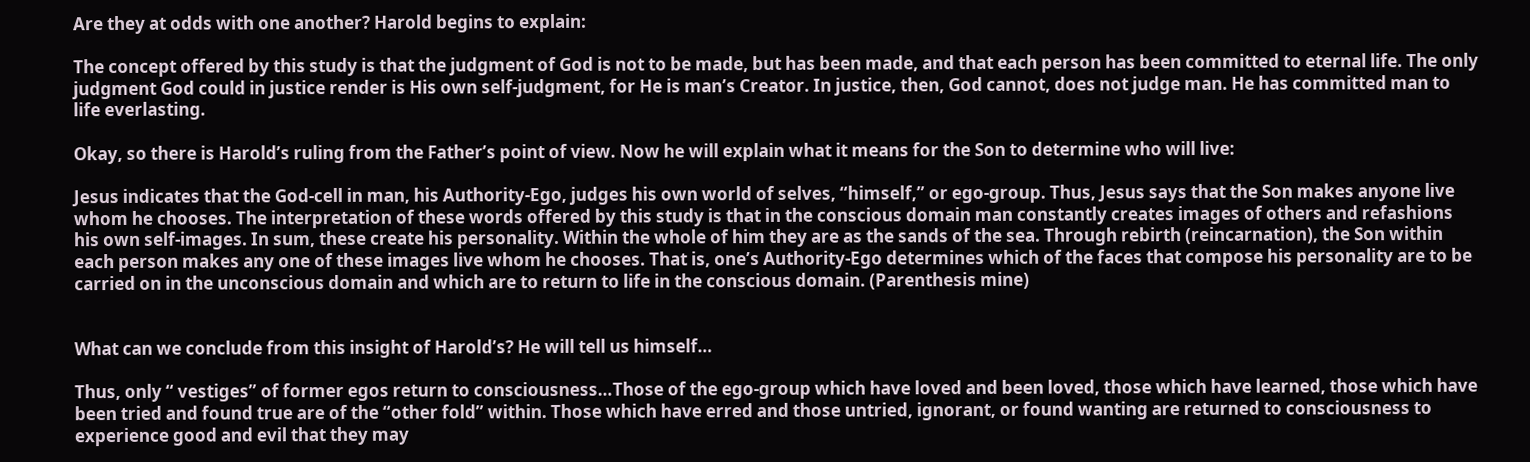Are they at odds with one another? Harold begins to explain:

The concept offered by this study is that the judgment of God is not to be made, but has been made, and that each person has been committed to eternal life. The only judgment God could in justice render is His own self-judgment, for He is man’s Creator. In justice, then, God cannot, does not judge man. He has committed man to life everlasting.

Okay, so there is Harold’s ruling from the Father’s point of view. Now he will explain what it means for the Son to determine who will live:

Jesus indicates that the God-cell in man, his Authority-Ego, judges his own world of selves, “himself,” or ego-group. Thus, Jesus says that the Son makes anyone live whom he chooses. The interpretation of these words offered by this study is that in the conscious domain man constantly creates images of others and refashions his own self-images. In sum, these create his personality. Within the whole of him they are as the sands of the sea. Through rebirth (reincarnation), the Son within each person makes any one of these images live whom he chooses. That is, one’s Authority-Ego determines which of the faces that compose his personality are to be carried on in the unconscious domain and which are to return to life in the conscious domain. (Parenthesis mine)


What can we conclude from this insight of Harold’s? He will tell us himself…

Thus, only “ vestiges” of former egos return to consciousness…Those of the ego-group which have loved and been loved, those which have learned, those which have been tried and found true are of the “other fold” within. Those which have erred and those untried, ignorant, or found wanting are returned to consciousness to experience good and evil that they may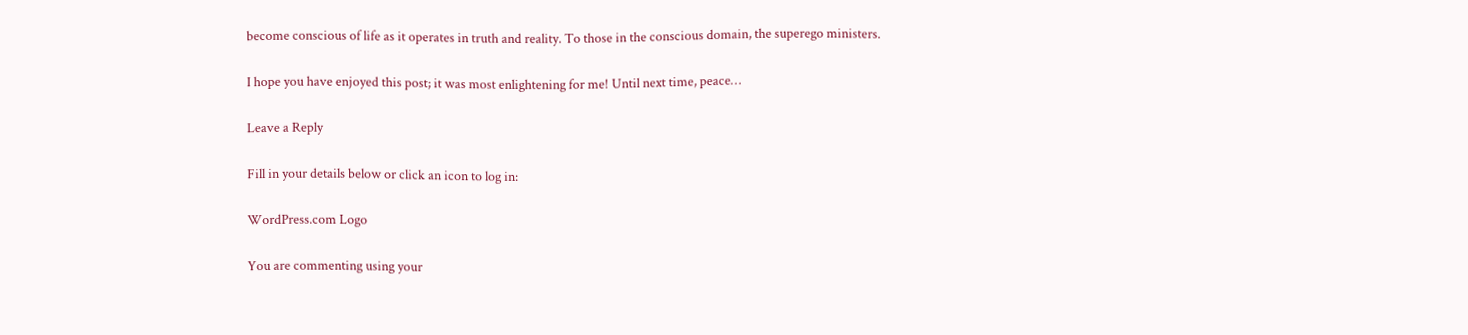become conscious of life as it operates in truth and reality. To those in the conscious domain, the superego ministers.

I hope you have enjoyed this post; it was most enlightening for me! Until next time, peace…

Leave a Reply

Fill in your details below or click an icon to log in:

WordPress.com Logo

You are commenting using your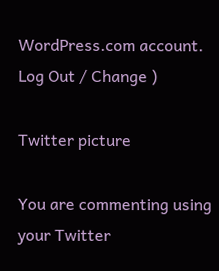WordPress.com account. Log Out / Change )

Twitter picture

You are commenting using your Twitter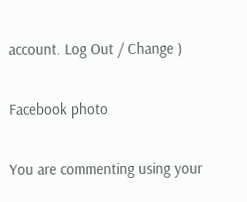account. Log Out / Change )

Facebook photo

You are commenting using your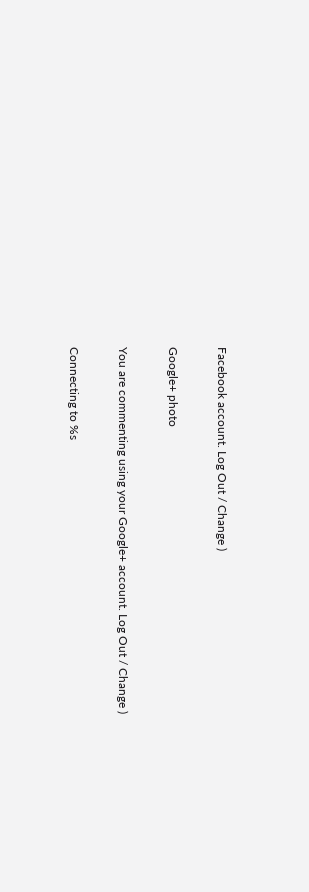Facebook account. Log Out / Change )

Google+ photo

You are commenting using your Google+ account. Log Out / Change )

Connecting to %s